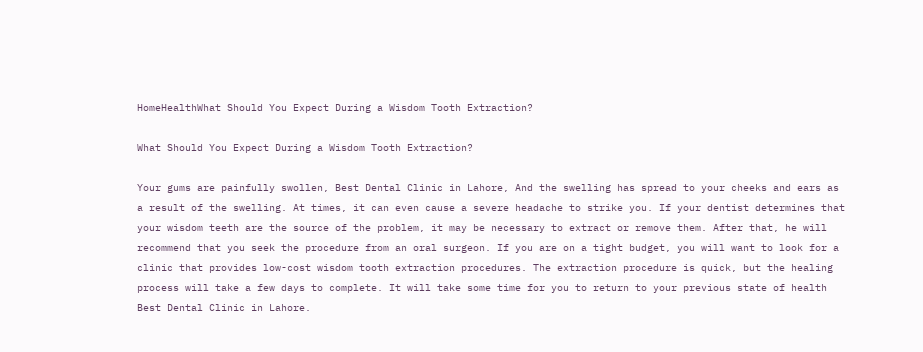HomeHealthWhat Should You Expect During a Wisdom Tooth Extraction?

What Should You Expect During a Wisdom Tooth Extraction?

Your gums are painfully swollen, Best Dental Clinic in Lahore, And the swelling has spread to your cheeks and ears as a result of the swelling. At times, it can even cause a severe headache to strike you. If your dentist determines that your wisdom teeth are the source of the problem, it may be necessary to extract or remove them. After that, he will recommend that you seek the procedure from an oral surgeon. If you are on a tight budget, you will want to look for a clinic that provides low-cost wisdom tooth extraction procedures. The extraction procedure is quick, but the healing process will take a few days to complete. It will take some time for you to return to your previous state of health Best Dental Clinic in Lahore.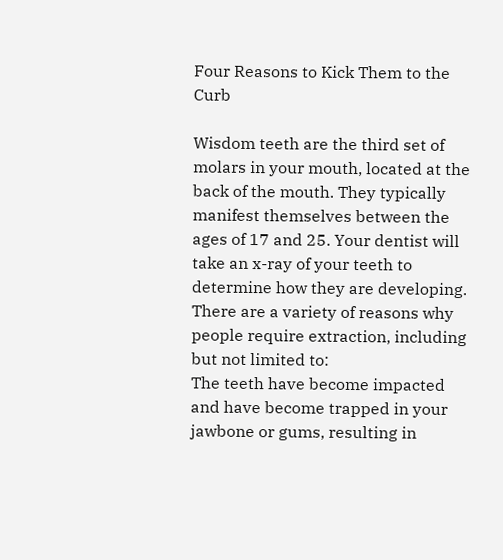Four Reasons to Kick Them to the Curb

Wisdom teeth are the third set of molars in your mouth, located at the back of the mouth. They typically manifest themselves between the ages of 17 and 25. Your dentist will take an x-ray of your teeth to determine how they are developing. There are a variety of reasons why people require extraction, including but not limited to:
The teeth have become impacted and have become trapped in your jawbone or gums, resulting in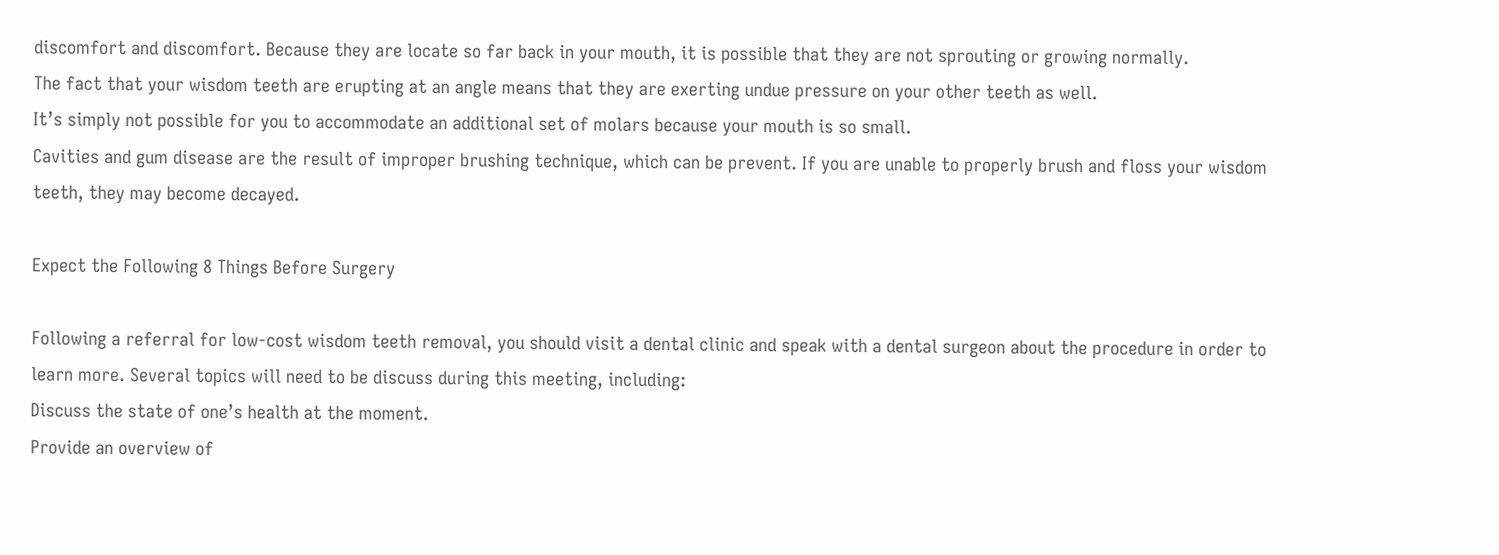discomfort and discomfort. Because they are locate so far back in your mouth, it is possible that they are not sprouting or growing normally.
The fact that your wisdom teeth are erupting at an angle means that they are exerting undue pressure on your other teeth as well.
It’s simply not possible for you to accommodate an additional set of molars because your mouth is so small.
Cavities and gum disease are the result of improper brushing technique, which can be prevent. If you are unable to properly brush and floss your wisdom teeth, they may become decayed.

Expect the Following 8 Things Before Surgery

Following a referral for low-cost wisdom teeth removal, you should visit a dental clinic and speak with a dental surgeon about the procedure in order to learn more. Several topics will need to be discuss during this meeting, including:
Discuss the state of one’s health at the moment.
Provide an overview of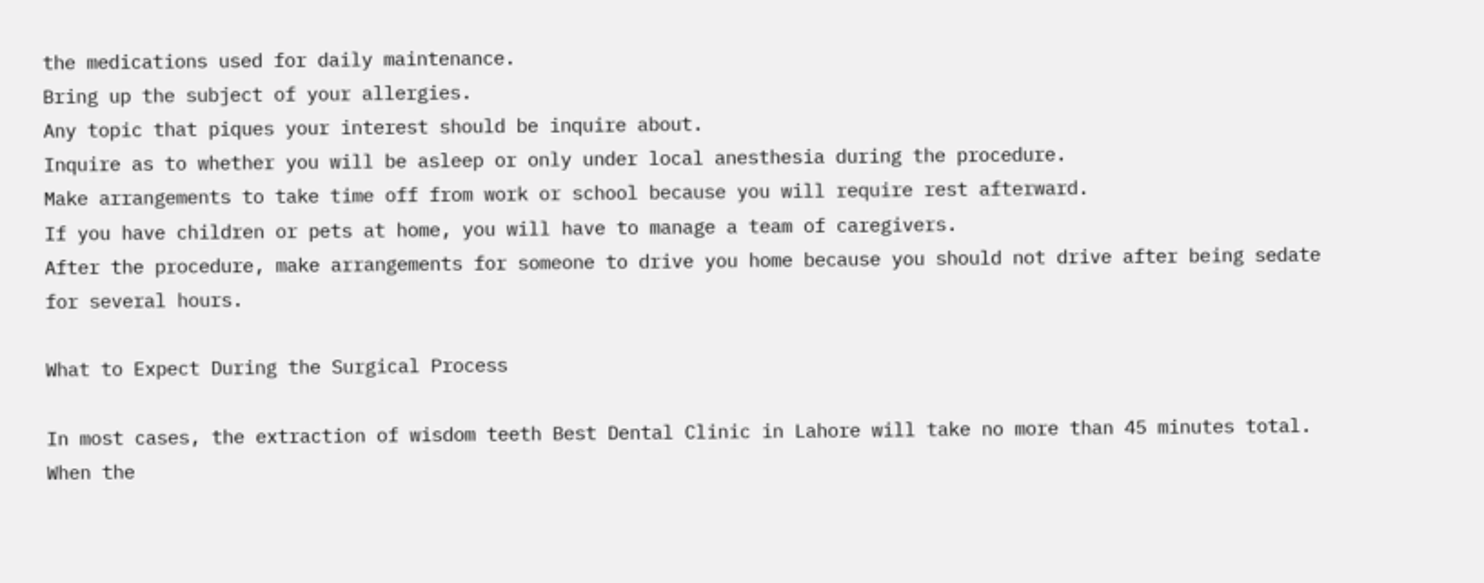the medications used for daily maintenance.
Bring up the subject of your allergies.
Any topic that piques your interest should be inquire about.
Inquire as to whether you will be asleep or only under local anesthesia during the procedure.
Make arrangements to take time off from work or school because you will require rest afterward.
If you have children or pets at home, you will have to manage a team of caregivers.
After the procedure, make arrangements for someone to drive you home because you should not drive after being sedate for several hours.

What to Expect During the Surgical Process

In most cases, the extraction of wisdom teeth Best Dental Clinic in Lahore will take no more than 45 minutes total. When the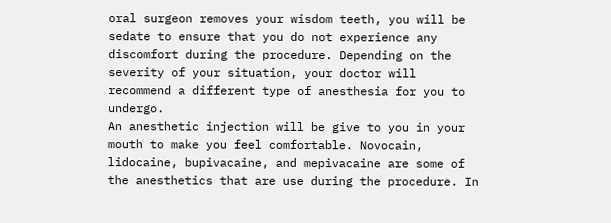oral surgeon removes your wisdom teeth, you will be sedate to ensure that you do not experience any discomfort during the procedure. Depending on the severity of your situation, your doctor will recommend a different type of anesthesia for you to undergo.
An anesthetic injection will be give to you in your mouth to make you feel comfortable. Novocain, lidocaine, bupivacaine, and mepivacaine are some of the anesthetics that are use during the procedure. In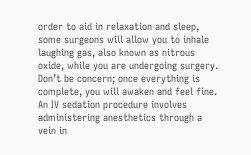order to aid in relaxation and sleep, some surgeons will allow you to inhale laughing gas, also known as nitrous oxide, while you are undergoing surgery. Don’t be concern; once everything is complete, you will awaken and feel fine.
An IV sedation procedure involves administering anesthetics through a vein in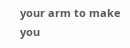your arm to make you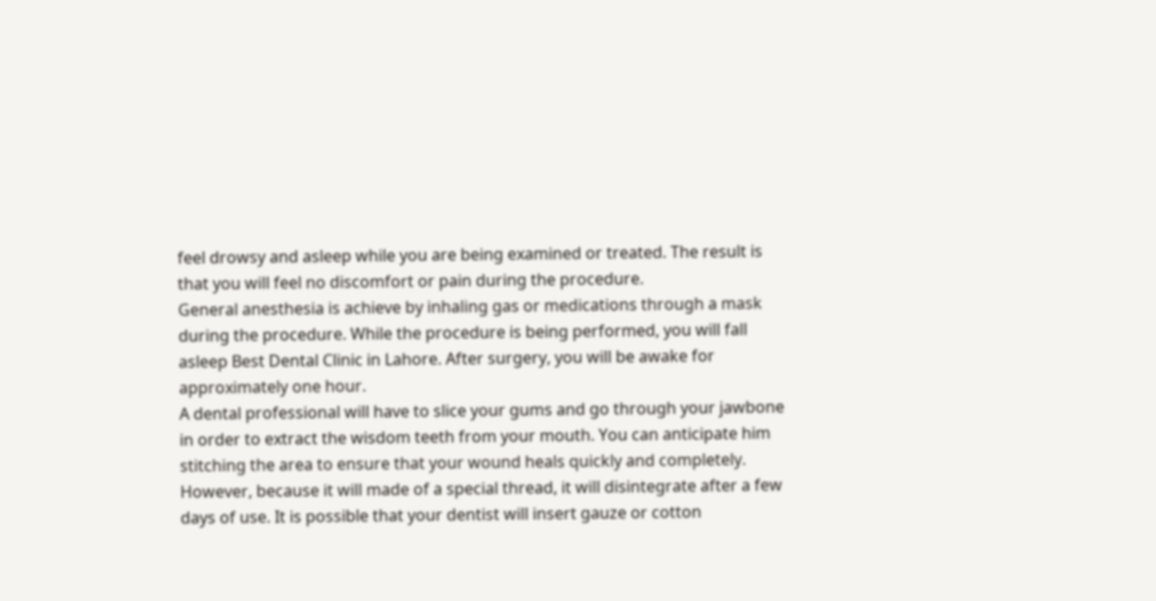feel drowsy and asleep while you are being examined or treated. The result is that you will feel no discomfort or pain during the procedure.
General anesthesia is achieve by inhaling gas or medications through a mask during the procedure. While the procedure is being performed, you will fall asleep Best Dental Clinic in Lahore. After surgery, you will be awake for approximately one hour.
A dental professional will have to slice your gums and go through your jawbone in order to extract the wisdom teeth from your mouth. You can anticipate him stitching the area to ensure that your wound heals quickly and completely. However, because it will made of a special thread, it will disintegrate after a few days of use. It is possible that your dentist will insert gauze or cotton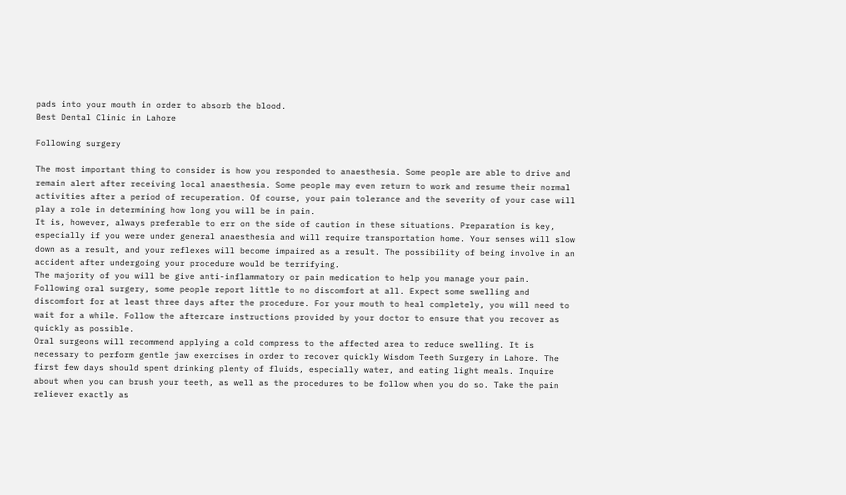pads into your mouth in order to absorb the blood.
Best Dental Clinic in Lahore

Following surgery

The most important thing to consider is how you responded to anaesthesia. Some people are able to drive and remain alert after receiving local anaesthesia. Some people may even return to work and resume their normal activities after a period of recuperation. Of course, your pain tolerance and the severity of your case will play a role in determining how long you will be in pain.
It is, however, always preferable to err on the side of caution in these situations. Preparation is key, especially if you were under general anaesthesia and will require transportation home. Your senses will slow down as a result, and your reflexes will become impaired as a result. The possibility of being involve in an accident after undergoing your procedure would be terrifying.
The majority of you will be give anti-inflammatory or pain medication to help you manage your pain. Following oral surgery, some people report little to no discomfort at all. Expect some swelling and discomfort for at least three days after the procedure. For your mouth to heal completely, you will need to wait for a while. Follow the aftercare instructions provided by your doctor to ensure that you recover as quickly as possible.
Oral surgeons will recommend applying a cold compress to the affected area to reduce swelling. It is necessary to perform gentle jaw exercises in order to recover quickly Wisdom Teeth Surgery in Lahore. The first few days should spent drinking plenty of fluids, especially water, and eating light meals. Inquire about when you can brush your teeth, as well as the procedures to be follow when you do so. Take the pain reliever exactly as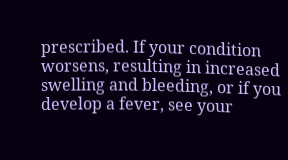prescribed. If your condition worsens, resulting in increased swelling and bleeding, or if you develop a fever, see your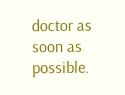doctor as soon as possible.